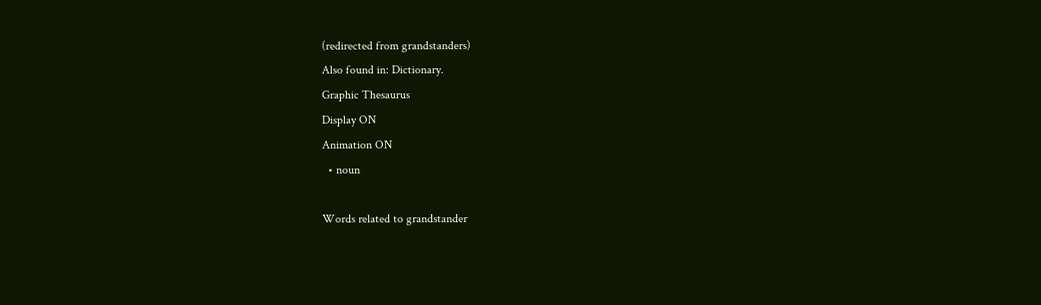(redirected from grandstanders)
Also found in: Dictionary.
Graphic Thesaurus
Display ON
Animation ON
  • noun

Words related to grandstander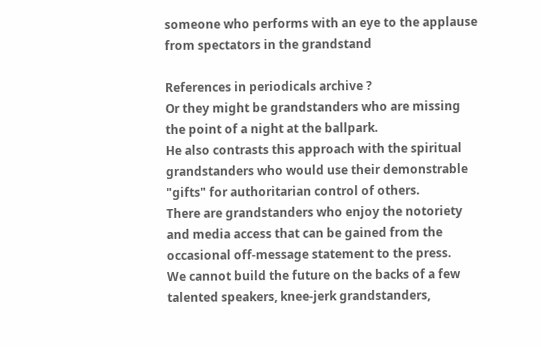someone who performs with an eye to the applause from spectators in the grandstand

References in periodicals archive ?
Or they might be grandstanders who are missing the point of a night at the ballpark.
He also contrasts this approach with the spiritual grandstanders who would use their demonstrable "gifts" for authoritarian control of others.
There are grandstanders who enjoy the notoriety and media access that can be gained from the occasional off-message statement to the press.
We cannot build the future on the backs of a few talented speakers, knee-jerk grandstanders,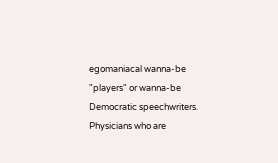egomaniacal wanna-be "players" or wanna-be Democratic speechwriters.
Physicians who are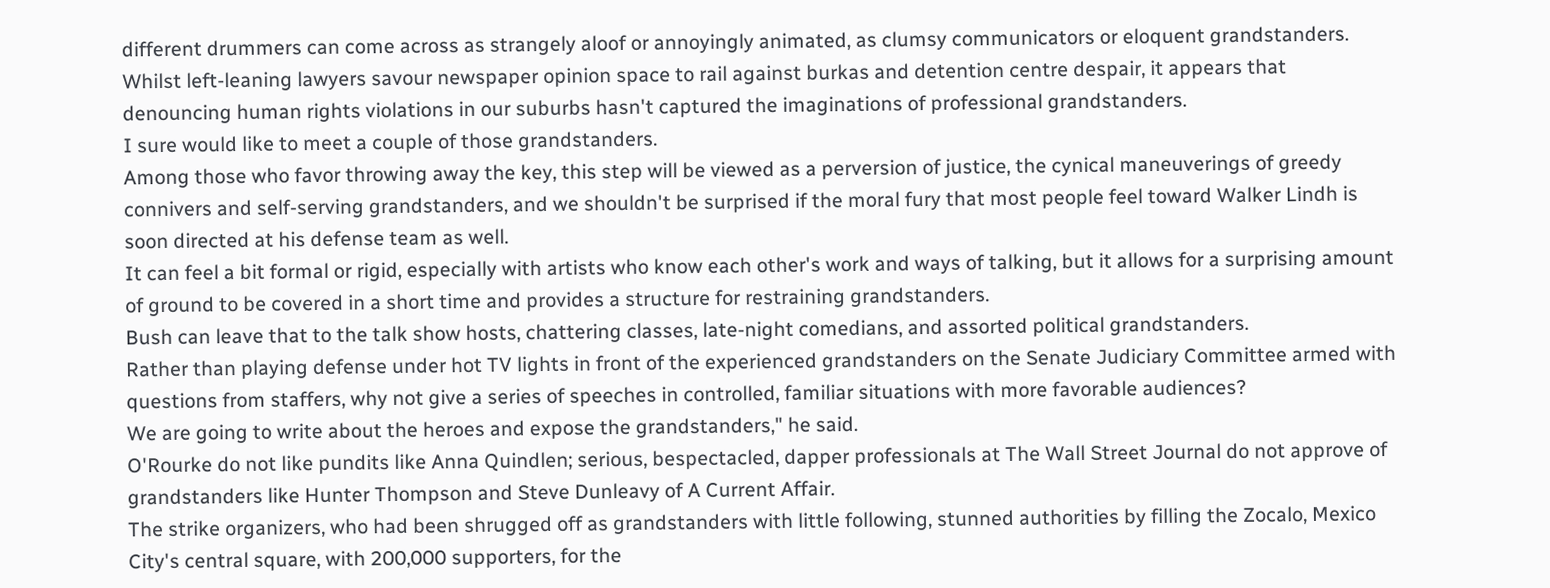different drummers can come across as strangely aloof or annoyingly animated, as clumsy communicators or eloquent grandstanders.
Whilst left-leaning lawyers savour newspaper opinion space to rail against burkas and detention centre despair, it appears that denouncing human rights violations in our suburbs hasn't captured the imaginations of professional grandstanders.
I sure would like to meet a couple of those grandstanders.
Among those who favor throwing away the key, this step will be viewed as a perversion of justice, the cynical maneuverings of greedy connivers and self-serving grandstanders, and we shouldn't be surprised if the moral fury that most people feel toward Walker Lindh is soon directed at his defense team as well.
It can feel a bit formal or rigid, especially with artists who know each other's work and ways of talking, but it allows for a surprising amount of ground to be covered in a short time and provides a structure for restraining grandstanders.
Bush can leave that to the talk show hosts, chattering classes, late-night comedians, and assorted political grandstanders.
Rather than playing defense under hot TV lights in front of the experienced grandstanders on the Senate Judiciary Committee armed with questions from staffers, why not give a series of speeches in controlled, familiar situations with more favorable audiences?
We are going to write about the heroes and expose the grandstanders," he said.
O'Rourke do not like pundits like Anna Quindlen; serious, bespectacled, dapper professionals at The Wall Street Journal do not approve of grandstanders like Hunter Thompson and Steve Dunleavy of A Current Affair.
The strike organizers, who had been shrugged off as grandstanders with little following, stunned authorities by filling the Zocalo, Mexico City's central square, with 200,000 supporters, for the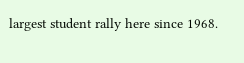largest student rally here since 1968.